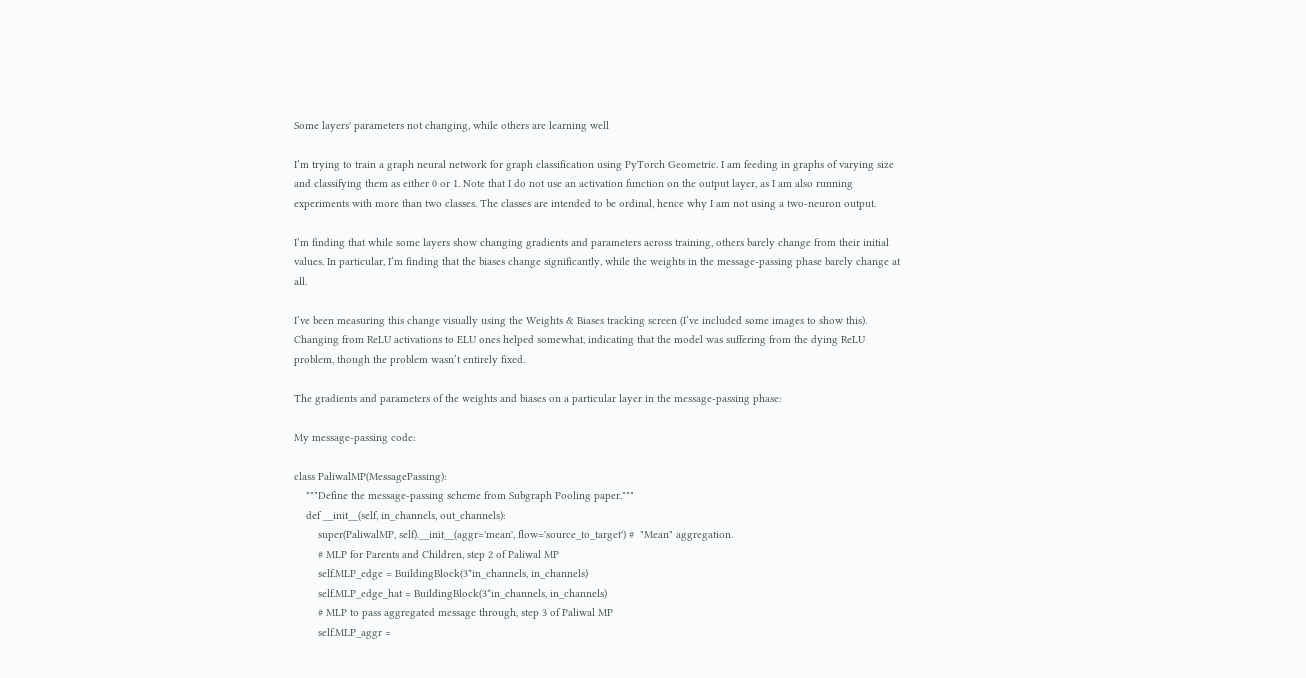Some layers' parameters not changing, while others are learning well

I’m trying to train a graph neural network for graph classification using PyTorch Geometric. I am feeding in graphs of varying size and classifying them as either 0 or 1. Note that I do not use an activation function on the output layer, as I am also running experiments with more than two classes. The classes are intended to be ordinal, hence why I am not using a two-neuron output.

I’m finding that while some layers show changing gradients and parameters across training, others barely change from their initial values. In particular, I’m finding that the biases change significantly, while the weights in the message-passing phase barely change at all.

I’ve been measuring this change visually using the Weights & Biases tracking screen (I’ve included some images to show this). Changing from ReLU activations to ELU ones helped somewhat, indicating that the model was suffering from the dying ReLU problem, though the problem wasn’t entirely fixed.

The gradients and parameters of the weights and biases on a particular layer in the message-passing phase:

My message-passing code:

class PaliwalMP(MessagePassing):
    """Define the message-passing scheme from Subgraph Pooling paper."""
    def __init__(self, in_channels, out_channels):
        super(PaliwalMP, self).__init__(aggr='mean', flow='source_to_target') #  "Mean" aggregation.
        # MLP for Parents and Children, step 2 of Paliwal MP
        self.MLP_edge = BuildingBlock(3*in_channels, in_channels)
        self.MLP_edge_hat = BuildingBlock(3*in_channels, in_channels)
        # MLP to pass aggregated message through, step 3 of Paliwal MP
        self.MLP_aggr =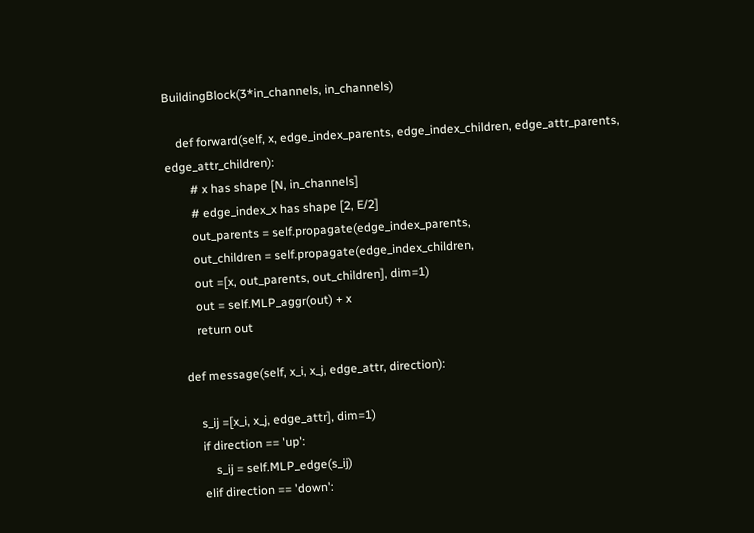BuildingBlock(3*in_channels, in_channels)

    def forward(self, x, edge_index_parents, edge_index_children, edge_attr_parents, edge_attr_children):
        # x has shape [N, in_channels]
        # edge_index_x has shape [2, E/2]
        out_parents = self.propagate(edge_index_parents,
        out_children = self.propagate(edge_index_children,
        out =[x, out_parents, out_children], dim=1)
        out = self.MLP_aggr(out) + x
        return out

    def message(self, x_i, x_j, edge_attr, direction):

        s_ij =[x_i, x_j, edge_attr], dim=1)
        if direction == 'up':
            s_ij = self.MLP_edge(s_ij)
        elif direction == 'down':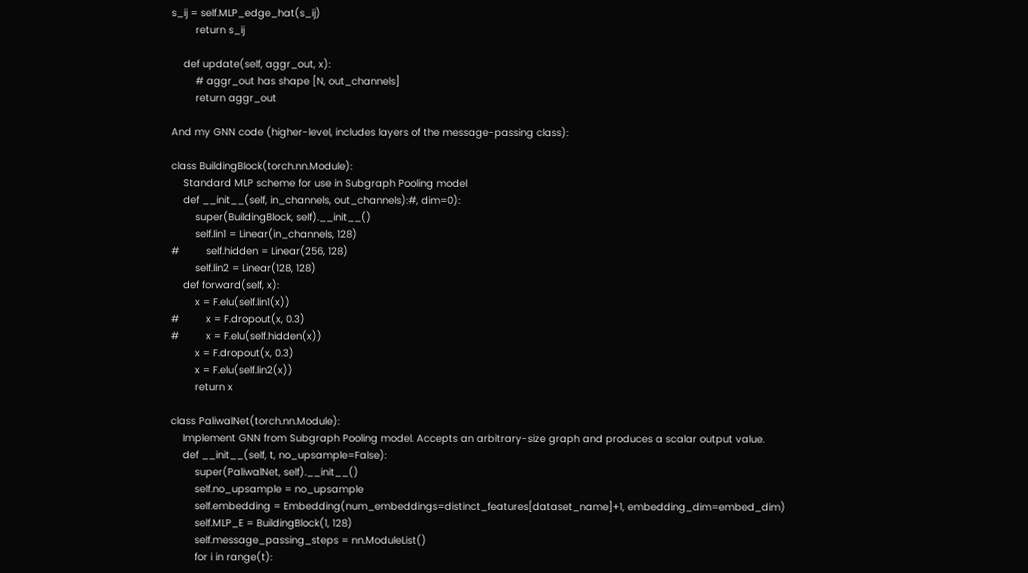s_ij = self.MLP_edge_hat(s_ij)
        return s_ij

    def update(self, aggr_out, x):
        # aggr_out has shape [N, out_channels]
        return aggr_out

And my GNN code (higher-level, includes layers of the message-passing class):

class BuildingBlock(torch.nn.Module):
    Standard MLP scheme for use in Subgraph Pooling model
    def __init__(self, in_channels, out_channels):#, dim=0):
        super(BuildingBlock, self).__init__()
        self.lin1 = Linear(in_channels, 128)
#         self.hidden = Linear(256, 128)
        self.lin2 = Linear(128, 128)
    def forward(self, x):
        x = F.elu(self.lin1(x))
#         x = F.dropout(x, 0.3)
#         x = F.elu(self.hidden(x))
        x = F.dropout(x, 0.3)
        x = F.elu(self.lin2(x))
        return x

class PaliwalNet(torch.nn.Module):
    Implement GNN from Subgraph Pooling model. Accepts an arbitrary-size graph and produces a scalar output value.
    def __init__(self, t, no_upsample=False):
        super(PaliwalNet, self).__init__()
        self.no_upsample = no_upsample
        self.embedding = Embedding(num_embeddings=distinct_features[dataset_name]+1, embedding_dim=embed_dim)
        self.MLP_E = BuildingBlock(1, 128)
        self.message_passing_steps = nn.ModuleList()
        for i in range(t):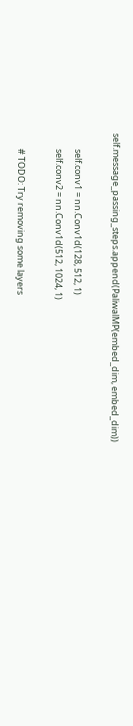self.message_passing_steps.append(PaliwalMP(embed_dim, embed_dim))

        self.conv1 = nn.Conv1d(128, 512, 1)
        self.conv2 = nn.Conv1d(512, 1024, 1)

        # TODO: Try removing some layers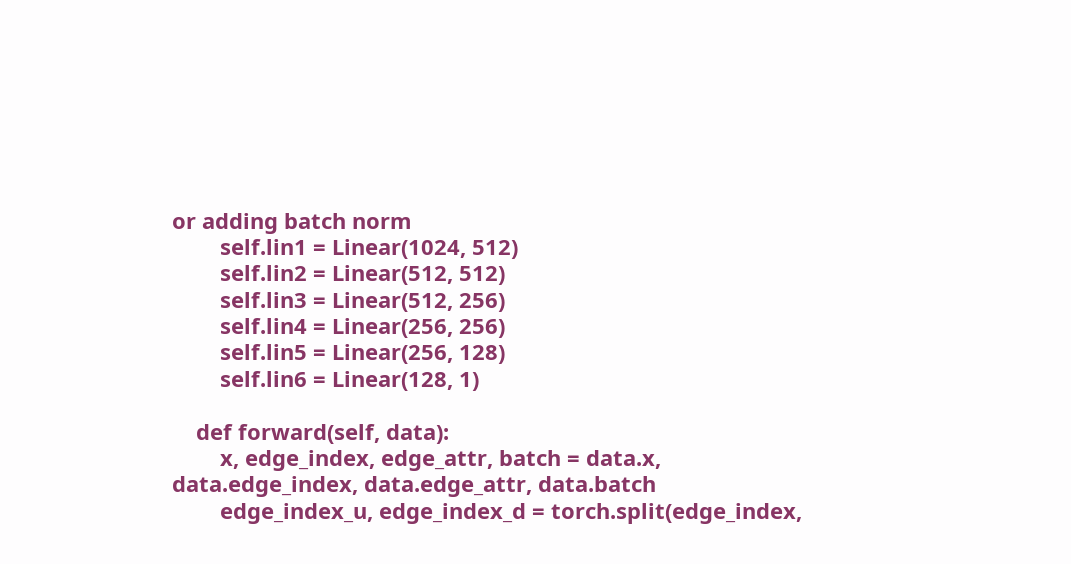or adding batch norm
        self.lin1 = Linear(1024, 512)
        self.lin2 = Linear(512, 512)
        self.lin3 = Linear(512, 256)
        self.lin4 = Linear(256, 256)
        self.lin5 = Linear(256, 128)
        self.lin6 = Linear(128, 1)

    def forward(self, data):
        x, edge_index, edge_attr, batch = data.x, data.edge_index, data.edge_attr, data.batch
        edge_index_u, edge_index_d = torch.split(edge_index,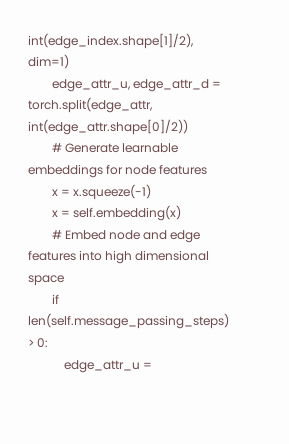int(edge_index.shape[1]/2), dim=1)
        edge_attr_u, edge_attr_d = torch.split(edge_attr, int(edge_attr.shape[0]/2))
        # Generate learnable embeddings for node features
        x = x.squeeze(-1)
        x = self.embedding(x)
        # Embed node and edge features into high dimensional space
        if len(self.message_passing_steps) > 0:
            edge_attr_u =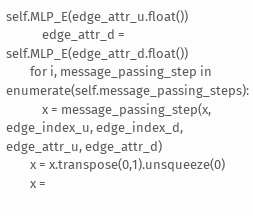self.MLP_E(edge_attr_u.float())
            edge_attr_d = self.MLP_E(edge_attr_d.float())
        for i, message_passing_step in enumerate(self.message_passing_steps):
            x = message_passing_step(x, edge_index_u, edge_index_d, edge_attr_u, edge_attr_d)
        x = x.transpose(0,1).unsqueeze(0)
        x =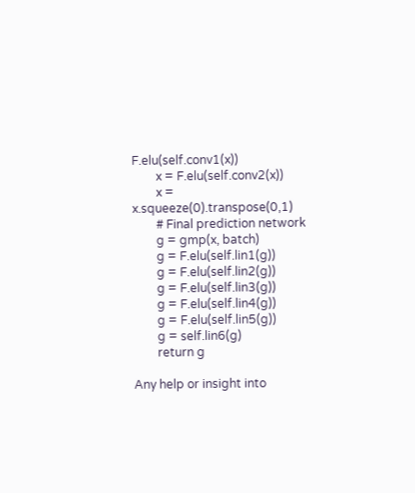F.elu(self.conv1(x))
        x = F.elu(self.conv2(x))
        x = x.squeeze(0).transpose(0,1)
        # Final prediction network
        g = gmp(x, batch)
        g = F.elu(self.lin1(g))
        g = F.elu(self.lin2(g))
        g = F.elu(self.lin3(g))
        g = F.elu(self.lin4(g))
        g = F.elu(self.lin5(g))
        g = self.lin6(g)
        return g

Any help or insight into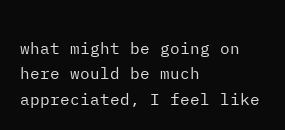what might be going on here would be much appreciated, I feel like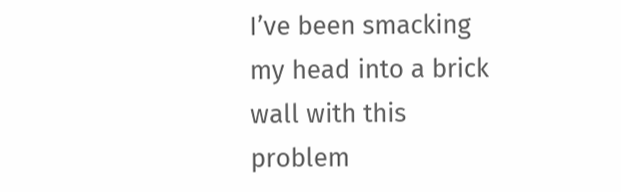I’ve been smacking my head into a brick wall with this problem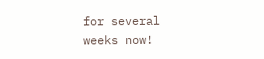for several weeks now!